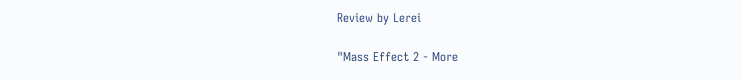Review by Lerei

"Mass Effect 2 - More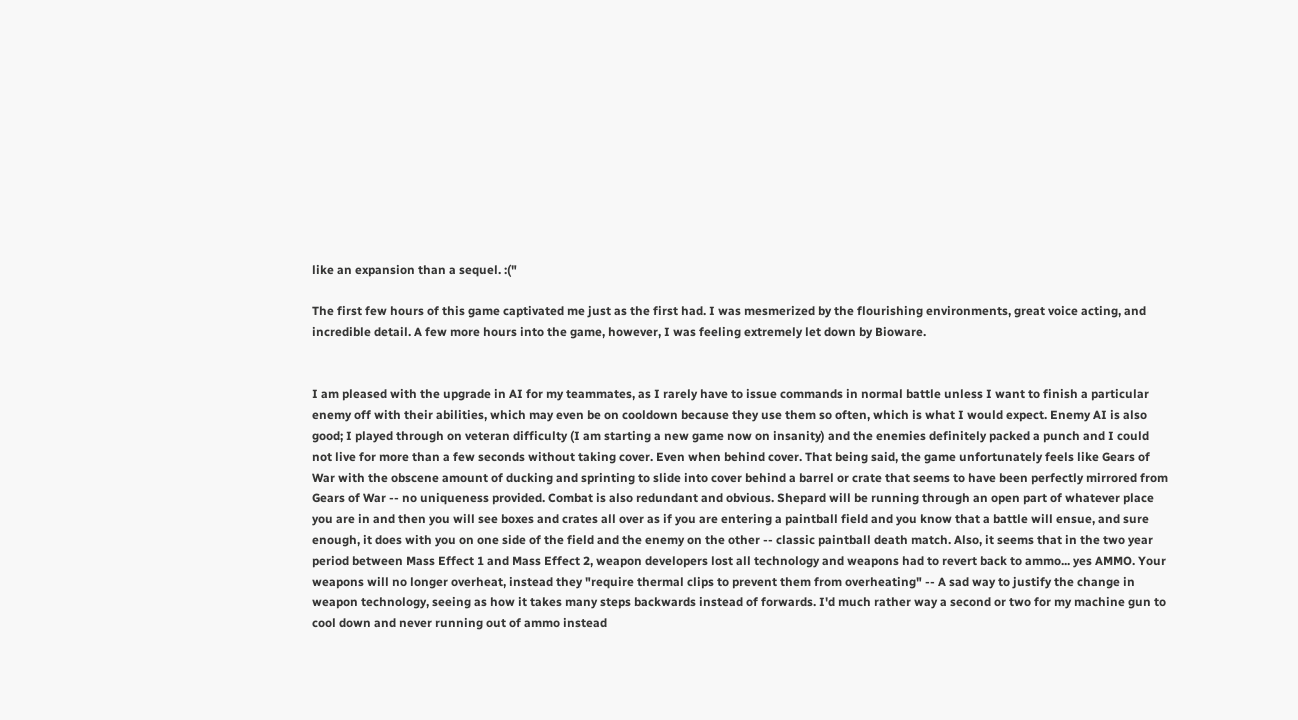like an expansion than a sequel. :("

The first few hours of this game captivated me just as the first had. I was mesmerized by the flourishing environments, great voice acting, and incredible detail. A few more hours into the game, however, I was feeling extremely let down by Bioware.


I am pleased with the upgrade in AI for my teammates, as I rarely have to issue commands in normal battle unless I want to finish a particular enemy off with their abilities, which may even be on cooldown because they use them so often, which is what I would expect. Enemy AI is also good; I played through on veteran difficulty (I am starting a new game now on insanity) and the enemies definitely packed a punch and I could not live for more than a few seconds without taking cover. Even when behind cover. That being said, the game unfortunately feels like Gears of War with the obscene amount of ducking and sprinting to slide into cover behind a barrel or crate that seems to have been perfectly mirrored from Gears of War -- no uniqueness provided. Combat is also redundant and obvious. Shepard will be running through an open part of whatever place you are in and then you will see boxes and crates all over as if you are entering a paintball field and you know that a battle will ensue, and sure enough, it does with you on one side of the field and the enemy on the other -- classic paintball death match. Also, it seems that in the two year period between Mass Effect 1 and Mass Effect 2, weapon developers lost all technology and weapons had to revert back to ammo... yes AMMO. Your weapons will no longer overheat, instead they "require thermal clips to prevent them from overheating" -- A sad way to justify the change in weapon technology, seeing as how it takes many steps backwards instead of forwards. I'd much rather way a second or two for my machine gun to cool down and never running out of ammo instead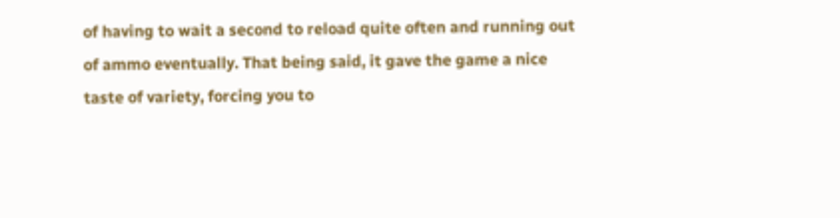of having to wait a second to reload quite often and running out of ammo eventually. That being said, it gave the game a nice taste of variety, forcing you to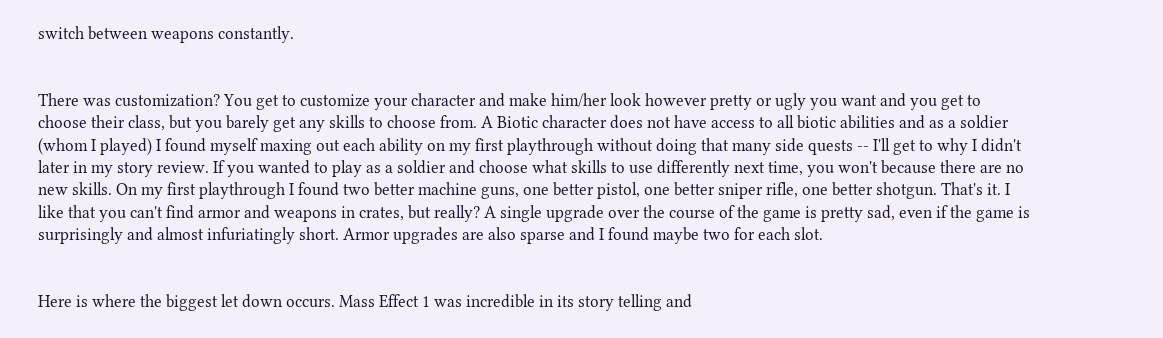switch between weapons constantly.


There was customization? You get to customize your character and make him/her look however pretty or ugly you want and you get to choose their class, but you barely get any skills to choose from. A Biotic character does not have access to all biotic abilities and as a soldier (whom I played) I found myself maxing out each ability on my first playthrough without doing that many side quests -- I'll get to why I didn't later in my story review. If you wanted to play as a soldier and choose what skills to use differently next time, you won't because there are no new skills. On my first playthrough I found two better machine guns, one better pistol, one better sniper rifle, one better shotgun. That's it. I like that you can't find armor and weapons in crates, but really? A single upgrade over the course of the game is pretty sad, even if the game is surprisingly and almost infuriatingly short. Armor upgrades are also sparse and I found maybe two for each slot.


Here is where the biggest let down occurs. Mass Effect 1 was incredible in its story telling and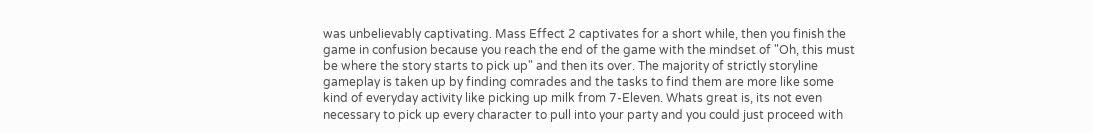was unbelievably captivating. Mass Effect 2 captivates for a short while, then you finish the game in confusion because you reach the end of the game with the mindset of "Oh, this must be where the story starts to pick up" and then its over. The majority of strictly storyline gameplay is taken up by finding comrades and the tasks to find them are more like some kind of everyday activity like picking up milk from 7-Eleven. Whats great is, its not even necessary to pick up every character to pull into your party and you could just proceed with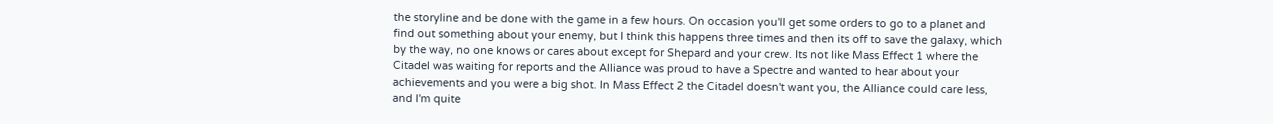the storyline and be done with the game in a few hours. On occasion you'll get some orders to go to a planet and find out something about your enemy, but I think this happens three times and then its off to save the galaxy, which by the way, no one knows or cares about except for Shepard and your crew. Its not like Mass Effect 1 where the Citadel was waiting for reports and the Alliance was proud to have a Spectre and wanted to hear about your achievements and you were a big shot. In Mass Effect 2 the Citadel doesn't want you, the Alliance could care less, and I'm quite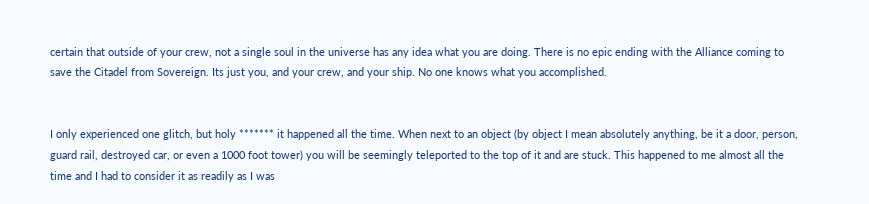certain that outside of your crew, not a single soul in the universe has any idea what you are doing. There is no epic ending with the Alliance coming to save the Citadel from Sovereign. Its just you, and your crew, and your ship. No one knows what you accomplished.


I only experienced one glitch, but holy ******* it happened all the time. When next to an object (by object I mean absolutely anything, be it a door, person, guard rail, destroyed car, or even a 1000 foot tower) you will be seemingly teleported to the top of it and are stuck. This happened to me almost all the time and I had to consider it as readily as I was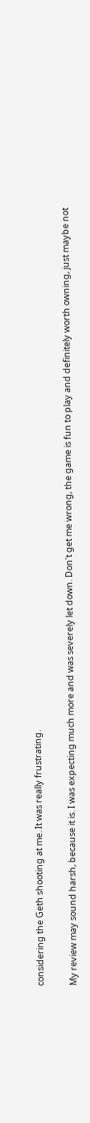considering the Geth shooting at me. It was really frustrating.


My review may sound harsh, because it is. I was expecting much more and was severely let down. Don't get me wrong, the game is fun to play and definitely worth owning, just maybe not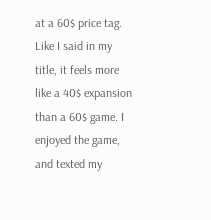at a 60$ price tag. Like I said in my title, it feels more like a 40$ expansion than a 60$ game. I enjoyed the game, and texted my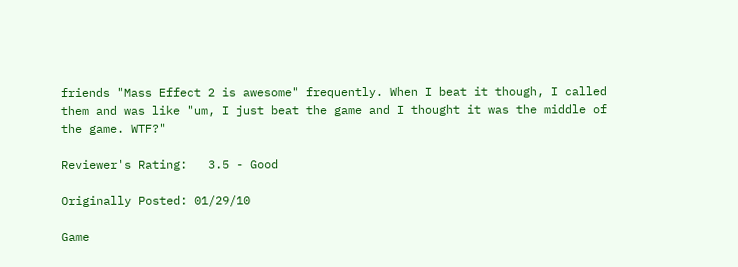friends "Mass Effect 2 is awesome" frequently. When I beat it though, I called them and was like "um, I just beat the game and I thought it was the middle of the game. WTF?"

Reviewer's Rating:   3.5 - Good

Originally Posted: 01/29/10

Game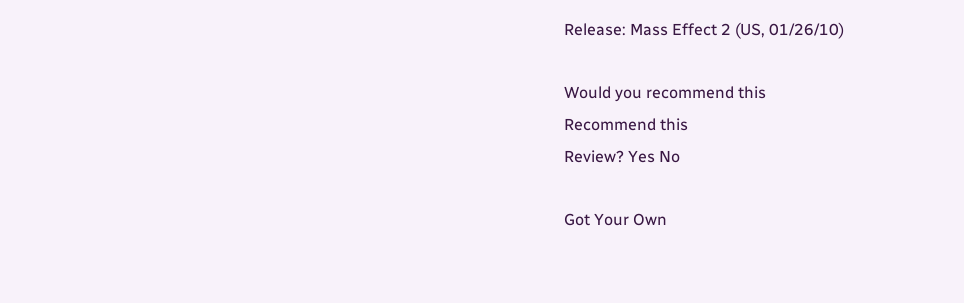Release: Mass Effect 2 (US, 01/26/10)

Would you recommend this
Recommend this
Review? Yes No

Got Your Own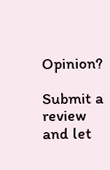Opinion?

Submit a review and let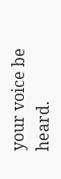your voice be heard.